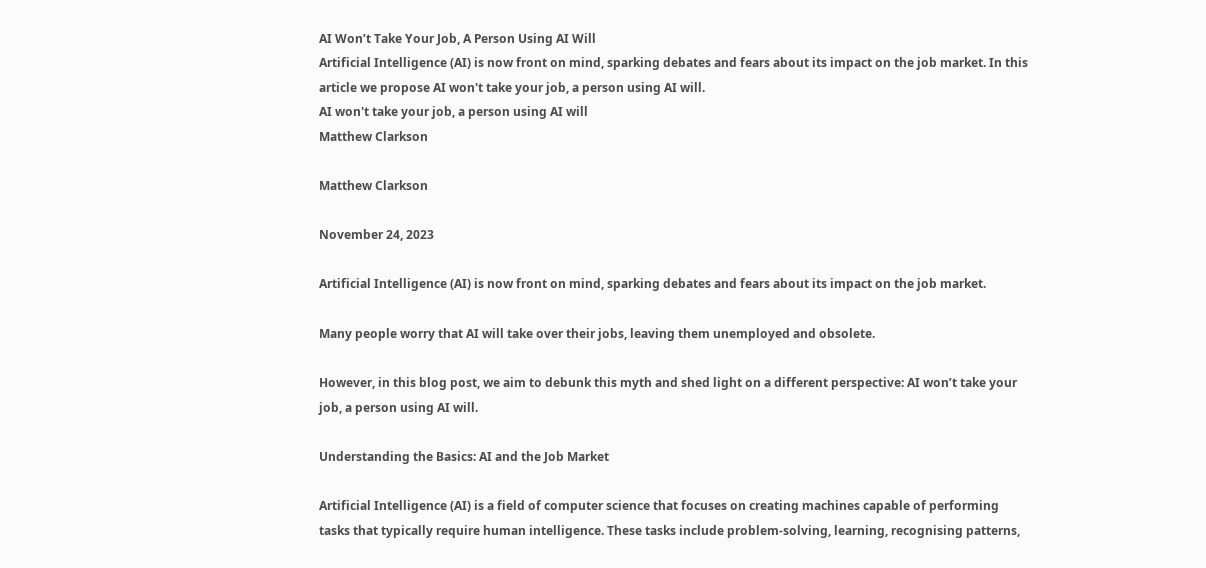AI Won’t Take Your Job, A Person Using AI Will
Artificial Intelligence (AI) is now front on mind, sparking debates and fears about its impact on the job market. In this article we propose AI won't take your job, a person using AI will.
AI won't take your job, a person using AI will
Matthew Clarkson

Matthew Clarkson

November 24, 2023

Artificial Intelligence (AI) is now front on mind, sparking debates and fears about its impact on the job market.

Many people worry that AI will take over their jobs, leaving them unemployed and obsolete.

However, in this blog post, we aim to debunk this myth and shed light on a different perspective: AI won’t take your job, a person using AI will.

Understanding the Basics: AI and the Job Market

Artificial Intelligence (AI) is a field of computer science that focuses on creating machines capable of performing tasks that typically require human intelligence. These tasks include problem-solving, learning, recognising patterns,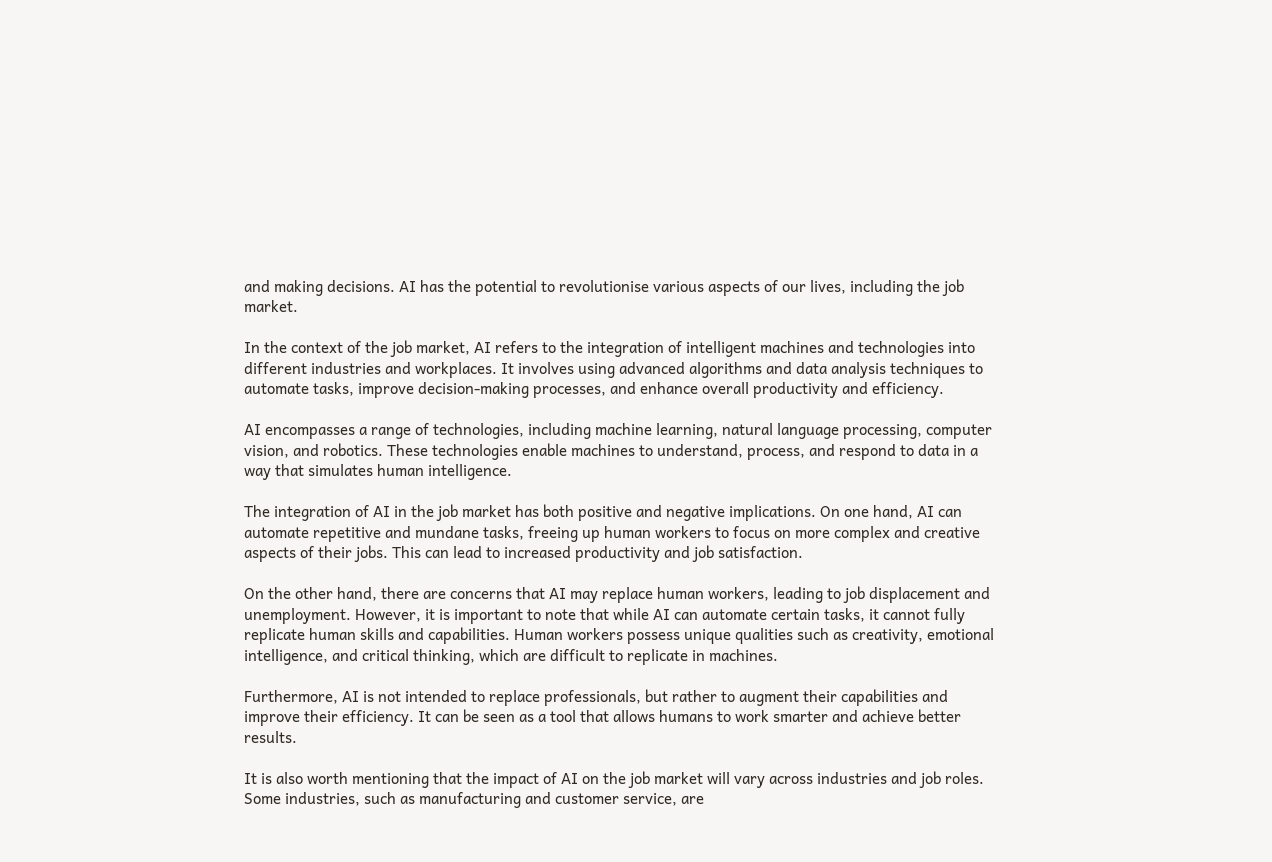and making decisions. AI has the potential to revolutionise various aspects of our lives, including the job market.

In the context of the job market, AI refers to the integration of intelligent machines and technologies into different industries and workplaces. It involves using advanced algorithms and data analysis techniques to automate tasks, improve decision-making processes, and enhance overall productivity and efficiency.

AI encompasses a range of technologies, including machine learning, natural language processing, computer vision, and robotics. These technologies enable machines to understand, process, and respond to data in a way that simulates human intelligence.

The integration of AI in the job market has both positive and negative implications. On one hand, AI can automate repetitive and mundane tasks, freeing up human workers to focus on more complex and creative aspects of their jobs. This can lead to increased productivity and job satisfaction.

On the other hand, there are concerns that AI may replace human workers, leading to job displacement and unemployment. However, it is important to note that while AI can automate certain tasks, it cannot fully replicate human skills and capabilities. Human workers possess unique qualities such as creativity, emotional intelligence, and critical thinking, which are difficult to replicate in machines.

Furthermore, AI is not intended to replace professionals, but rather to augment their capabilities and improve their efficiency. It can be seen as a tool that allows humans to work smarter and achieve better results.

It is also worth mentioning that the impact of AI on the job market will vary across industries and job roles. Some industries, such as manufacturing and customer service, are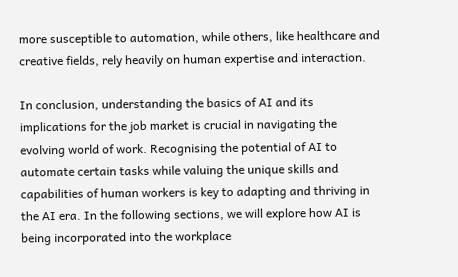more susceptible to automation, while others, like healthcare and creative fields, rely heavily on human expertise and interaction.

In conclusion, understanding the basics of AI and its implications for the job market is crucial in navigating the evolving world of work. Recognising the potential of AI to automate certain tasks while valuing the unique skills and capabilities of human workers is key to adapting and thriving in the AI era. In the following sections, we will explore how AI is being incorporated into the workplace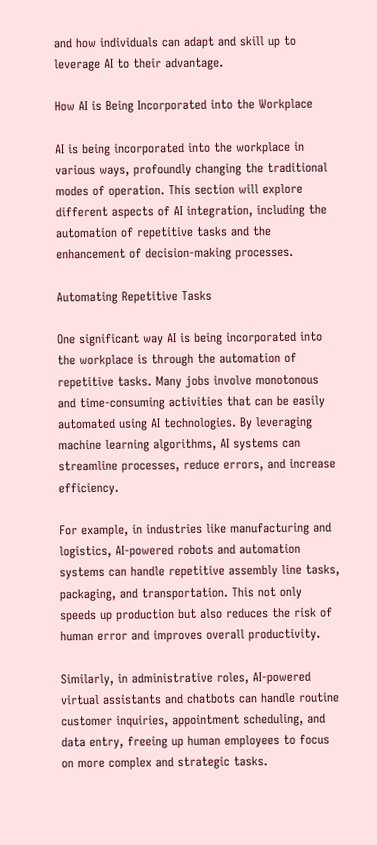and how individuals can adapt and skill up to leverage AI to their advantage.

How AI is Being Incorporated into the Workplace

AI is being incorporated into the workplace in various ways, profoundly changing the traditional modes of operation. This section will explore different aspects of AI integration, including the automation of repetitive tasks and the enhancement of decision-making processes.

Automating Repetitive Tasks

One significant way AI is being incorporated into the workplace is through the automation of repetitive tasks. Many jobs involve monotonous and time-consuming activities that can be easily automated using AI technologies. By leveraging machine learning algorithms, AI systems can streamline processes, reduce errors, and increase efficiency.

For example, in industries like manufacturing and logistics, AI-powered robots and automation systems can handle repetitive assembly line tasks, packaging, and transportation. This not only speeds up production but also reduces the risk of human error and improves overall productivity.

Similarly, in administrative roles, AI-powered virtual assistants and chatbots can handle routine customer inquiries, appointment scheduling, and data entry, freeing up human employees to focus on more complex and strategic tasks.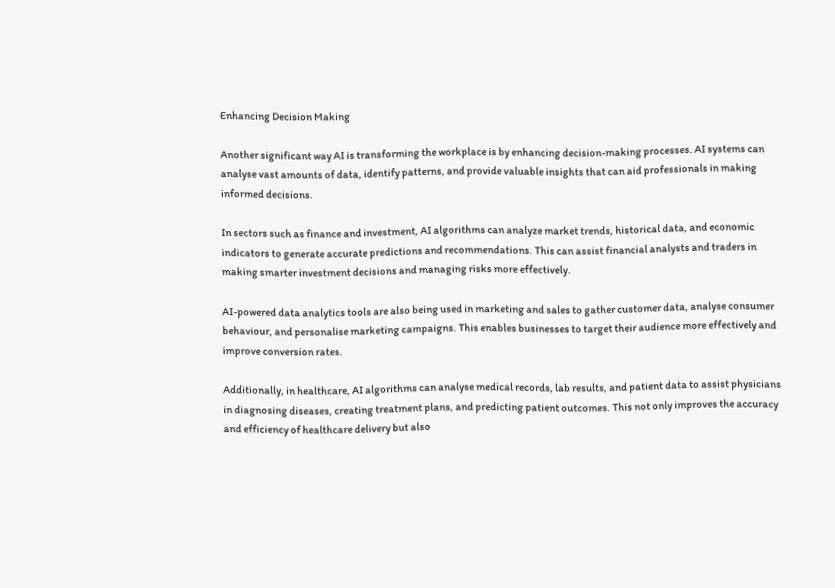Enhancing Decision Making

Another significant way AI is transforming the workplace is by enhancing decision-making processes. AI systems can analyse vast amounts of data, identify patterns, and provide valuable insights that can aid professionals in making informed decisions.

In sectors such as finance and investment, AI algorithms can analyze market trends, historical data, and economic indicators to generate accurate predictions and recommendations. This can assist financial analysts and traders in making smarter investment decisions and managing risks more effectively.

AI-powered data analytics tools are also being used in marketing and sales to gather customer data, analyse consumer behaviour, and personalise marketing campaigns. This enables businesses to target their audience more effectively and improve conversion rates.

Additionally, in healthcare, AI algorithms can analyse medical records, lab results, and patient data to assist physicians in diagnosing diseases, creating treatment plans, and predicting patient outcomes. This not only improves the accuracy and efficiency of healthcare delivery but also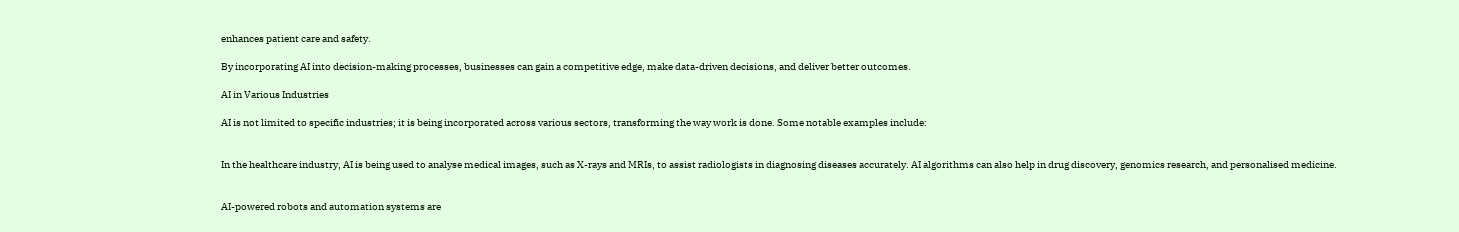enhances patient care and safety.

By incorporating AI into decision-making processes, businesses can gain a competitive edge, make data-driven decisions, and deliver better outcomes.

AI in Various Industries

AI is not limited to specific industries; it is being incorporated across various sectors, transforming the way work is done. Some notable examples include:


In the healthcare industry, AI is being used to analyse medical images, such as X-rays and MRIs, to assist radiologists in diagnosing diseases accurately. AI algorithms can also help in drug discovery, genomics research, and personalised medicine.


AI-powered robots and automation systems are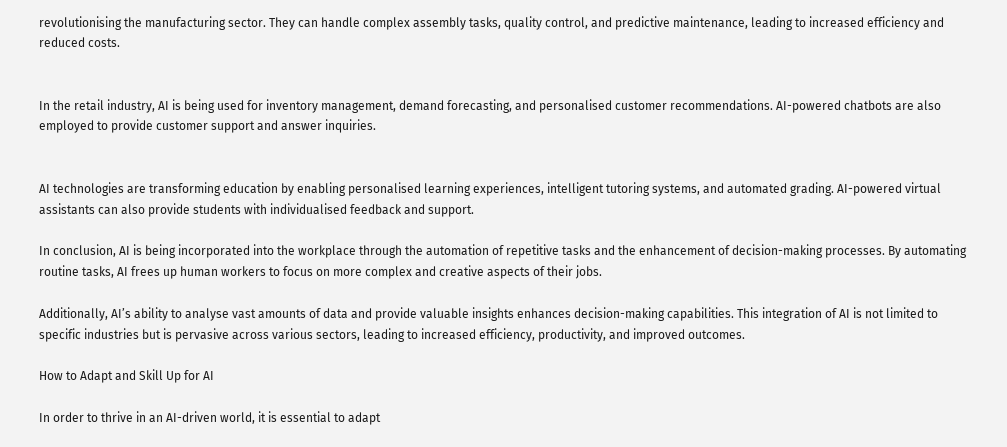revolutionising the manufacturing sector. They can handle complex assembly tasks, quality control, and predictive maintenance, leading to increased efficiency and reduced costs.


In the retail industry, AI is being used for inventory management, demand forecasting, and personalised customer recommendations. AI-powered chatbots are also employed to provide customer support and answer inquiries.


AI technologies are transforming education by enabling personalised learning experiences, intelligent tutoring systems, and automated grading. AI-powered virtual assistants can also provide students with individualised feedback and support.

In conclusion, AI is being incorporated into the workplace through the automation of repetitive tasks and the enhancement of decision-making processes. By automating routine tasks, AI frees up human workers to focus on more complex and creative aspects of their jobs.

Additionally, AI’s ability to analyse vast amounts of data and provide valuable insights enhances decision-making capabilities. This integration of AI is not limited to specific industries but is pervasive across various sectors, leading to increased efficiency, productivity, and improved outcomes.

How to Adapt and Skill Up for AI

In order to thrive in an AI-driven world, it is essential to adapt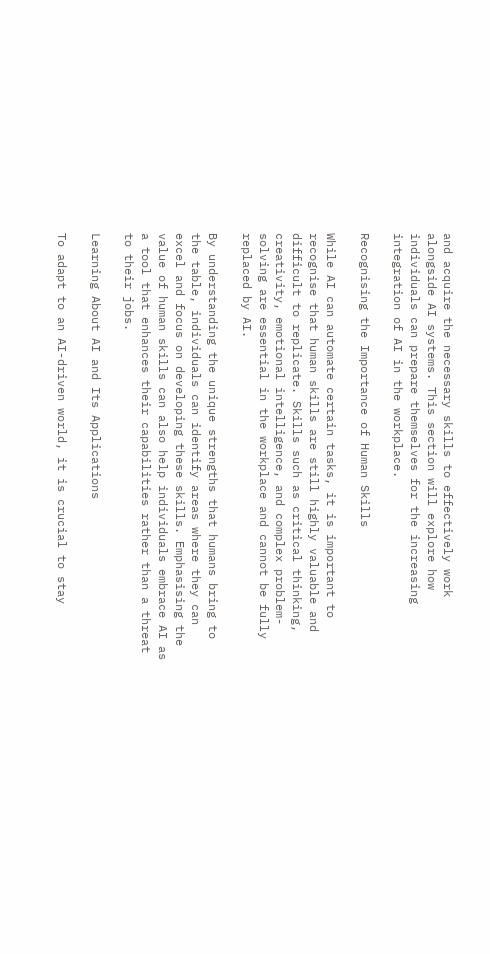and acquire the necessary skills to effectively work alongside AI systems. This section will explore how individuals can prepare themselves for the increasing integration of AI in the workplace.

Recognising the Importance of Human Skills

While AI can automate certain tasks, it is important to recognise that human skills are still highly valuable and difficult to replicate. Skills such as critical thinking, creativity, emotional intelligence, and complex problem-solving are essential in the workplace and cannot be fully replaced by AI.

By understanding the unique strengths that humans bring to the table, individuals can identify areas where they can excel and focus on developing these skills. Emphasising the value of human skills can also help individuals embrace AI as a tool that enhances their capabilities rather than a threat to their jobs.

Learning About AI and Its Applications

To adapt to an AI-driven world, it is crucial to stay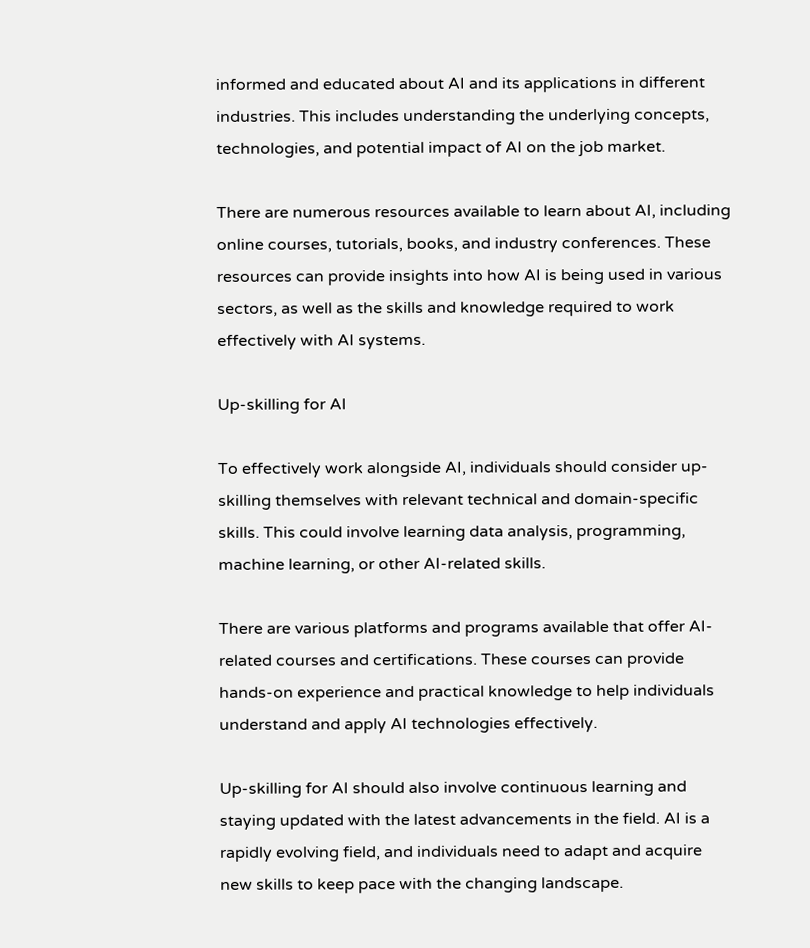informed and educated about AI and its applications in different industries. This includes understanding the underlying concepts, technologies, and potential impact of AI on the job market.

There are numerous resources available to learn about AI, including online courses, tutorials, books, and industry conferences. These resources can provide insights into how AI is being used in various sectors, as well as the skills and knowledge required to work effectively with AI systems.

Up-skilling for AI

To effectively work alongside AI, individuals should consider up-skilling themselves with relevant technical and domain-specific skills. This could involve learning data analysis, programming, machine learning, or other AI-related skills.

There are various platforms and programs available that offer AI-related courses and certifications. These courses can provide hands-on experience and practical knowledge to help individuals understand and apply AI technologies effectively.

Up-skilling for AI should also involve continuous learning and staying updated with the latest advancements in the field. AI is a rapidly evolving field, and individuals need to adapt and acquire new skills to keep pace with the changing landscape.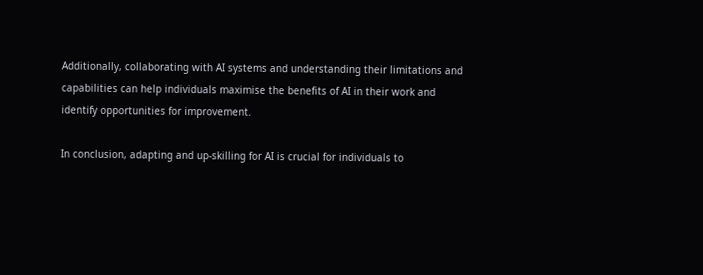Additionally, collaborating with AI systems and understanding their limitations and capabilities can help individuals maximise the benefits of AI in their work and identify opportunities for improvement.

In conclusion, adapting and up-skilling for AI is crucial for individuals to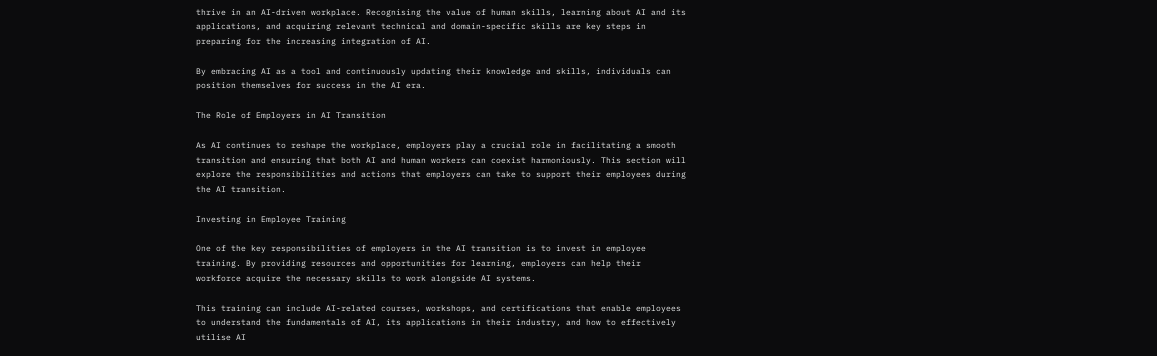thrive in an AI-driven workplace. Recognising the value of human skills, learning about AI and its applications, and acquiring relevant technical and domain-specific skills are key steps in preparing for the increasing integration of AI.

By embracing AI as a tool and continuously updating their knowledge and skills, individuals can position themselves for success in the AI era.

The Role of Employers in AI Transition

As AI continues to reshape the workplace, employers play a crucial role in facilitating a smooth transition and ensuring that both AI and human workers can coexist harmoniously. This section will explore the responsibilities and actions that employers can take to support their employees during the AI transition.

Investing in Employee Training

One of the key responsibilities of employers in the AI transition is to invest in employee training. By providing resources and opportunities for learning, employers can help their workforce acquire the necessary skills to work alongside AI systems.

This training can include AI-related courses, workshops, and certifications that enable employees to understand the fundamentals of AI, its applications in their industry, and how to effectively utilise AI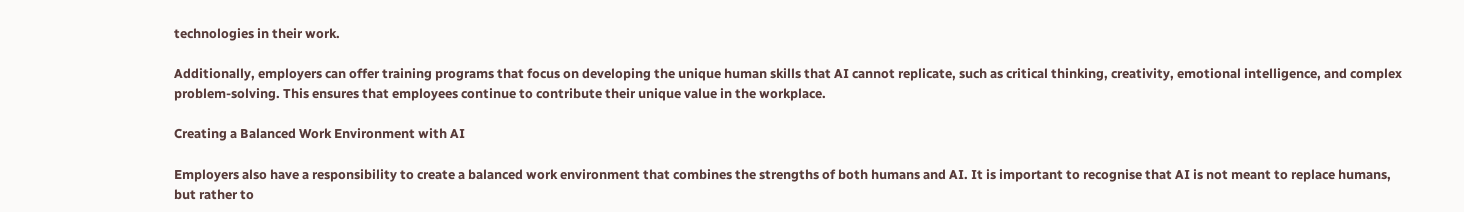technologies in their work.

Additionally, employers can offer training programs that focus on developing the unique human skills that AI cannot replicate, such as critical thinking, creativity, emotional intelligence, and complex problem-solving. This ensures that employees continue to contribute their unique value in the workplace.

Creating a Balanced Work Environment with AI

Employers also have a responsibility to create a balanced work environment that combines the strengths of both humans and AI. It is important to recognise that AI is not meant to replace humans, but rather to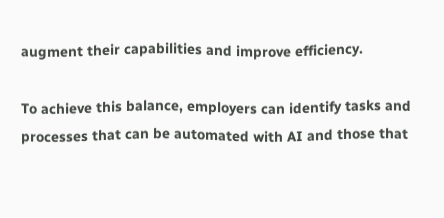augment their capabilities and improve efficiency.

To achieve this balance, employers can identify tasks and processes that can be automated with AI and those that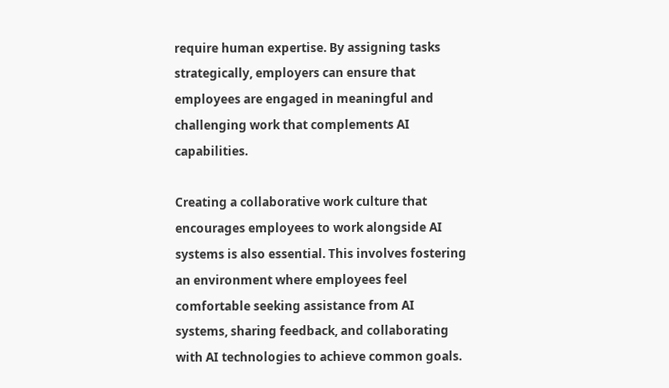require human expertise. By assigning tasks strategically, employers can ensure that employees are engaged in meaningful and challenging work that complements AI capabilities.

Creating a collaborative work culture that encourages employees to work alongside AI systems is also essential. This involves fostering an environment where employees feel comfortable seeking assistance from AI systems, sharing feedback, and collaborating with AI technologies to achieve common goals.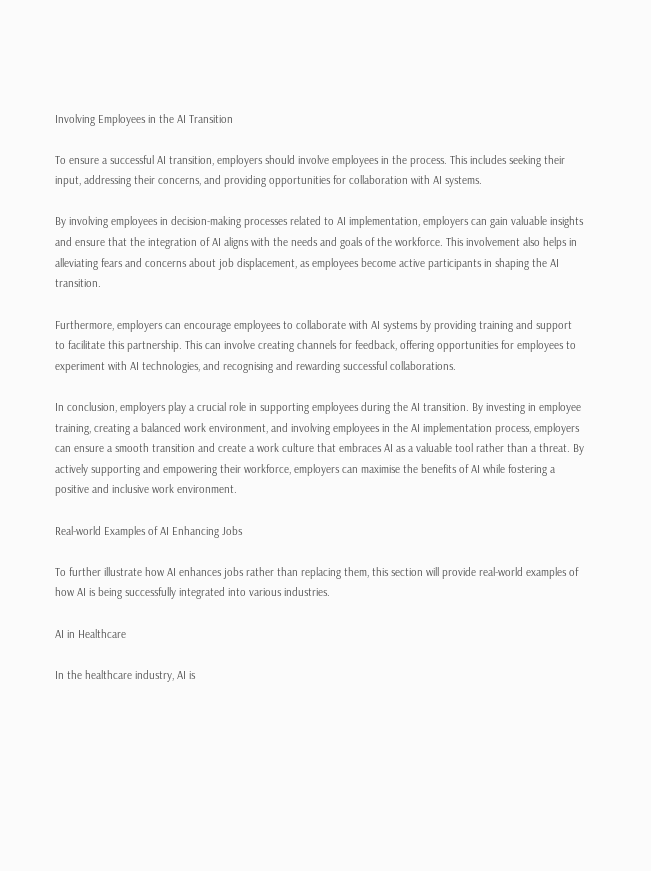Involving Employees in the AI Transition

To ensure a successful AI transition, employers should involve employees in the process. This includes seeking their input, addressing their concerns, and providing opportunities for collaboration with AI systems.

By involving employees in decision-making processes related to AI implementation, employers can gain valuable insights and ensure that the integration of AI aligns with the needs and goals of the workforce. This involvement also helps in alleviating fears and concerns about job displacement, as employees become active participants in shaping the AI transition.

Furthermore, employers can encourage employees to collaborate with AI systems by providing training and support to facilitate this partnership. This can involve creating channels for feedback, offering opportunities for employees to experiment with AI technologies, and recognising and rewarding successful collaborations.

In conclusion, employers play a crucial role in supporting employees during the AI transition. By investing in employee training, creating a balanced work environment, and involving employees in the AI implementation process, employers can ensure a smooth transition and create a work culture that embraces AI as a valuable tool rather than a threat. By actively supporting and empowering their workforce, employers can maximise the benefits of AI while fostering a positive and inclusive work environment.

Real-world Examples of AI Enhancing Jobs

To further illustrate how AI enhances jobs rather than replacing them, this section will provide real-world examples of how AI is being successfully integrated into various industries.

AI in Healthcare

In the healthcare industry, AI is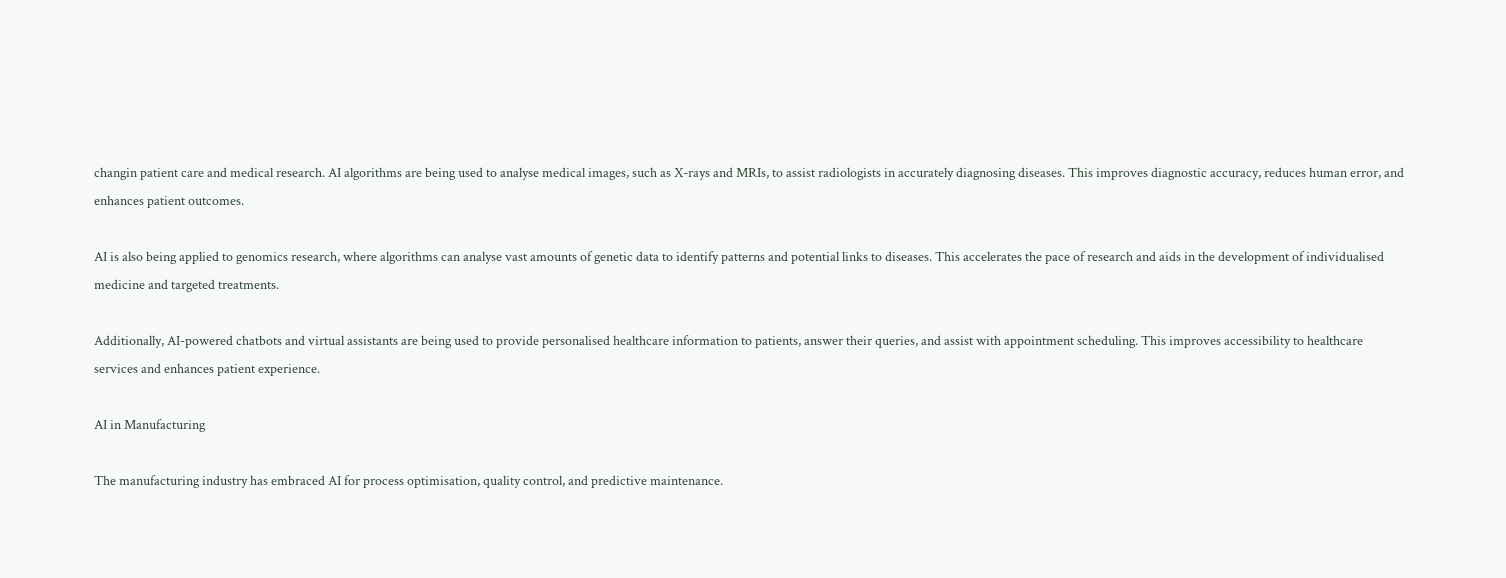changin patient care and medical research. AI algorithms are being used to analyse medical images, such as X-rays and MRIs, to assist radiologists in accurately diagnosing diseases. This improves diagnostic accuracy, reduces human error, and enhances patient outcomes.

AI is also being applied to genomics research, where algorithms can analyse vast amounts of genetic data to identify patterns and potential links to diseases. This accelerates the pace of research and aids in the development of individualised medicine and targeted treatments.

Additionally, AI-powered chatbots and virtual assistants are being used to provide personalised healthcare information to patients, answer their queries, and assist with appointment scheduling. This improves accessibility to healthcare services and enhances patient experience.

AI in Manufacturing

The manufacturing industry has embraced AI for process optimisation, quality control, and predictive maintenance.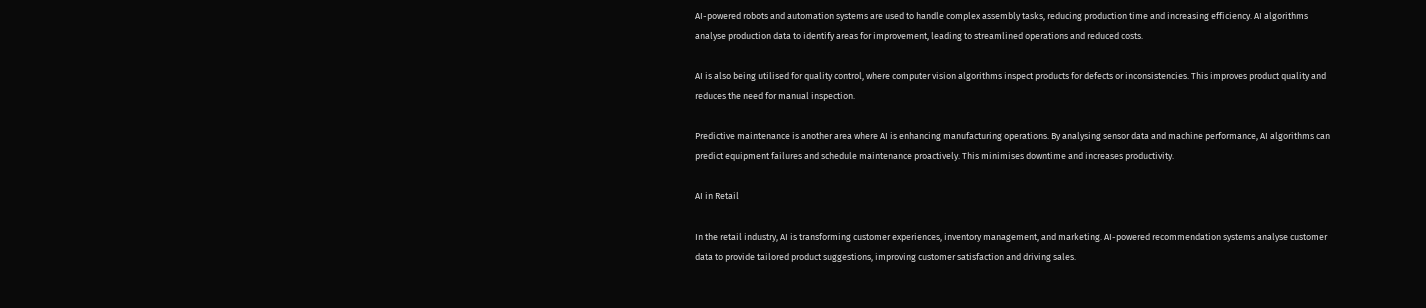AI-powered robots and automation systems are used to handle complex assembly tasks, reducing production time and increasing efficiency. AI algorithms analyse production data to identify areas for improvement, leading to streamlined operations and reduced costs.

AI is also being utilised for quality control, where computer vision algorithms inspect products for defects or inconsistencies. This improves product quality and reduces the need for manual inspection.

Predictive maintenance is another area where AI is enhancing manufacturing operations. By analysing sensor data and machine performance, AI algorithms can predict equipment failures and schedule maintenance proactively. This minimises downtime and increases productivity.

AI in Retail

In the retail industry, AI is transforming customer experiences, inventory management, and marketing. AI-powered recommendation systems analyse customer data to provide tailored product suggestions, improving customer satisfaction and driving sales.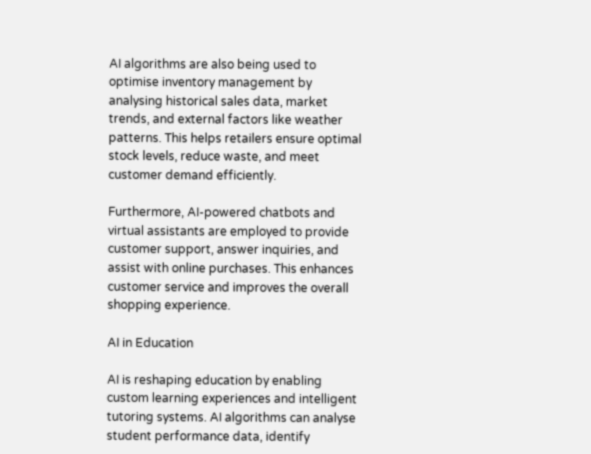AI algorithms are also being used to optimise inventory management by analysing historical sales data, market trends, and external factors like weather patterns. This helps retailers ensure optimal stock levels, reduce waste, and meet customer demand efficiently.

Furthermore, AI-powered chatbots and virtual assistants are employed to provide customer support, answer inquiries, and assist with online purchases. This enhances customer service and improves the overall shopping experience.

AI in Education

AI is reshaping education by enabling custom learning experiences and intelligent tutoring systems. AI algorithms can analyse student performance data, identify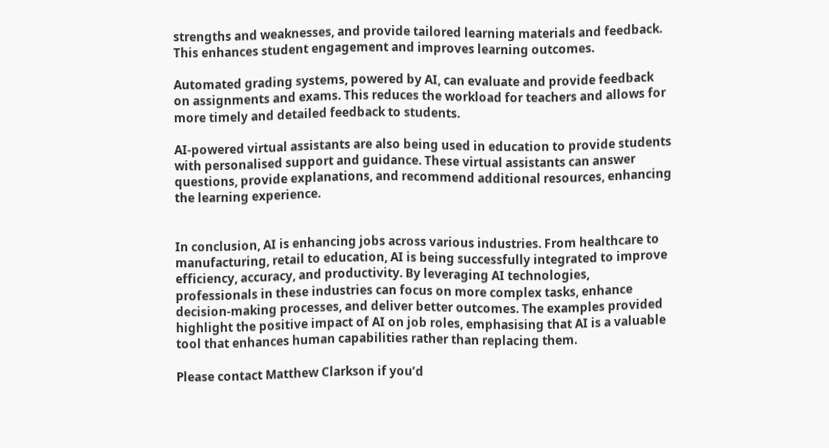strengths and weaknesses, and provide tailored learning materials and feedback. This enhances student engagement and improves learning outcomes.

Automated grading systems, powered by AI, can evaluate and provide feedback on assignments and exams. This reduces the workload for teachers and allows for more timely and detailed feedback to students.

AI-powered virtual assistants are also being used in education to provide students with personalised support and guidance. These virtual assistants can answer questions, provide explanations, and recommend additional resources, enhancing the learning experience.


In conclusion, AI is enhancing jobs across various industries. From healthcare to manufacturing, retail to education, AI is being successfully integrated to improve efficiency, accuracy, and productivity. By leveraging AI technologies, professionals in these industries can focus on more complex tasks, enhance decision-making processes, and deliver better outcomes. The examples provided highlight the positive impact of AI on job roles, emphasising that AI is a valuable tool that enhances human capabilities rather than replacing them.

Please contact Matthew Clarkson if you’d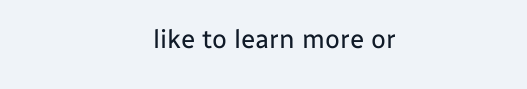like to learn more or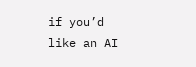if you’d like an AI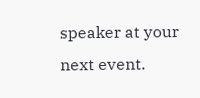speaker at your next event.